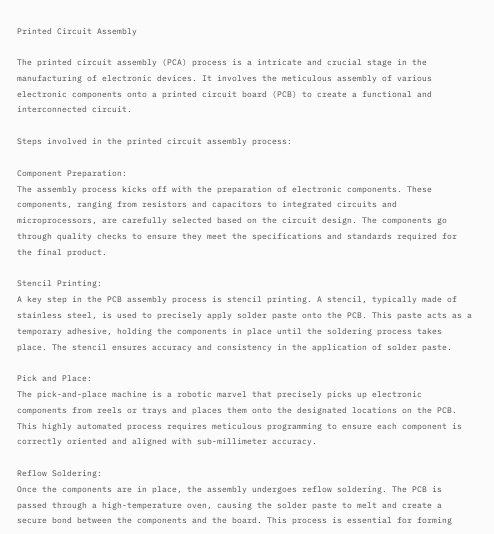Printed Circuit Assembly

The printed circuit assembly (PCA) process is a intricate and crucial stage in the manufacturing of electronic devices. It involves the meticulous assembly of various electronic components onto a printed circuit board (PCB) to create a functional and interconnected circuit.

Steps involved in the printed circuit assembly process:

Component Preparation:
The assembly process kicks off with the preparation of electronic components. These components, ranging from resistors and capacitors to integrated circuits and microprocessors, are carefully selected based on the circuit design. The components go through quality checks to ensure they meet the specifications and standards required for the final product.

Stencil Printing:
A key step in the PCB assembly process is stencil printing. A stencil, typically made of stainless steel, is used to precisely apply solder paste onto the PCB. This paste acts as a temporary adhesive, holding the components in place until the soldering process takes place. The stencil ensures accuracy and consistency in the application of solder paste.

Pick and Place:
The pick-and-place machine is a robotic marvel that precisely picks up electronic components from reels or trays and places them onto the designated locations on the PCB. This highly automated process requires meticulous programming to ensure each component is correctly oriented and aligned with sub-millimeter accuracy.

Reflow Soldering:
Once the components are in place, the assembly undergoes reflow soldering. The PCB is passed through a high-temperature oven, causing the solder paste to melt and create a secure bond between the components and the board. This process is essential for forming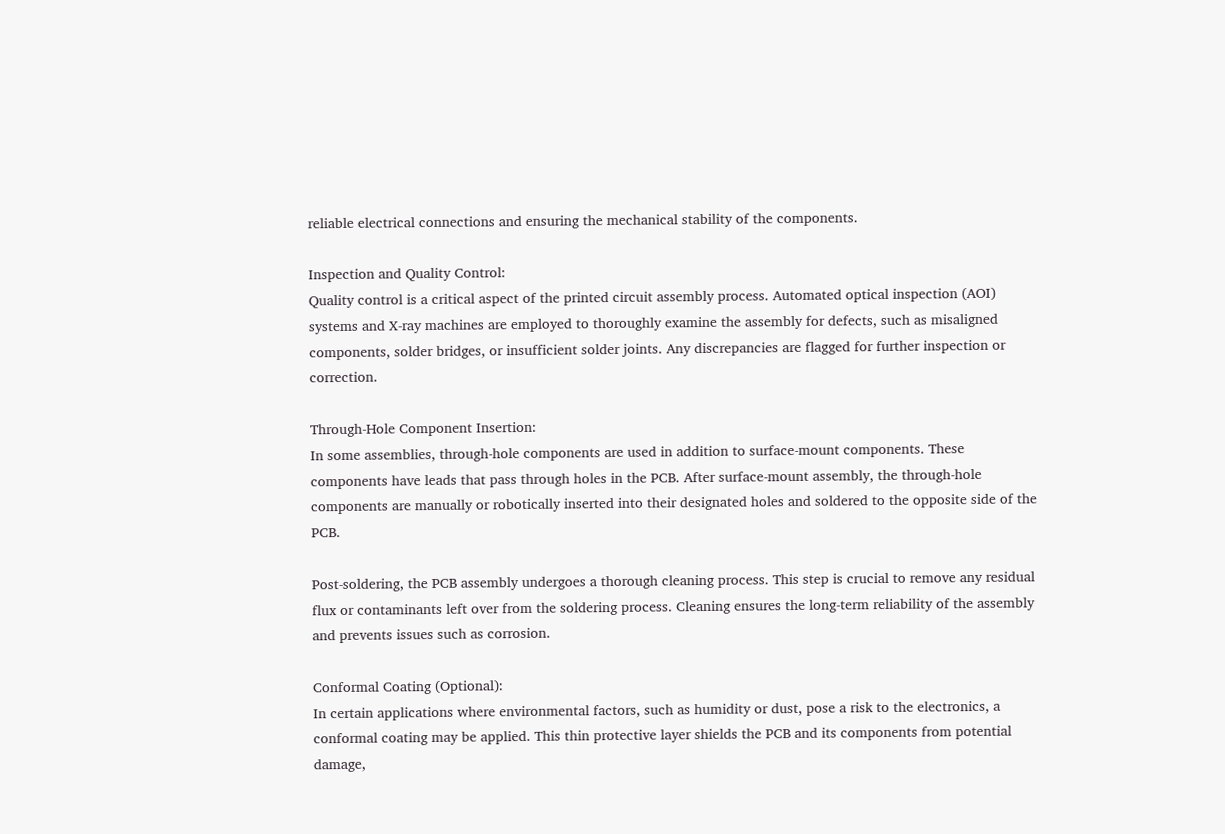reliable electrical connections and ensuring the mechanical stability of the components.

Inspection and Quality Control:
Quality control is a critical aspect of the printed circuit assembly process. Automated optical inspection (AOI) systems and X-ray machines are employed to thoroughly examine the assembly for defects, such as misaligned components, solder bridges, or insufficient solder joints. Any discrepancies are flagged for further inspection or correction.

Through-Hole Component Insertion:
In some assemblies, through-hole components are used in addition to surface-mount components. These components have leads that pass through holes in the PCB. After surface-mount assembly, the through-hole components are manually or robotically inserted into their designated holes and soldered to the opposite side of the PCB.

Post-soldering, the PCB assembly undergoes a thorough cleaning process. This step is crucial to remove any residual flux or contaminants left over from the soldering process. Cleaning ensures the long-term reliability of the assembly and prevents issues such as corrosion.

Conformal Coating (Optional):
In certain applications where environmental factors, such as humidity or dust, pose a risk to the electronics, a conformal coating may be applied. This thin protective layer shields the PCB and its components from potential damage,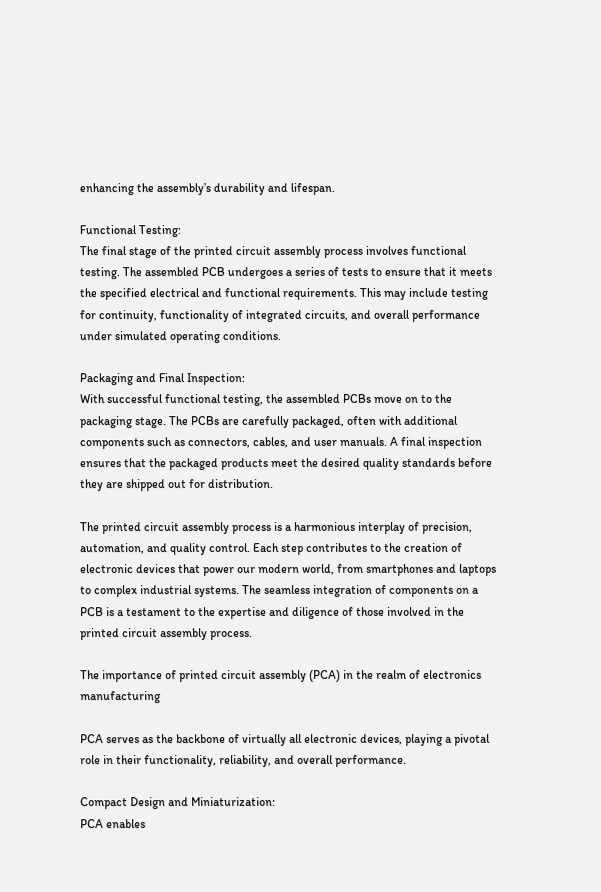enhancing the assembly’s durability and lifespan.

Functional Testing:
The final stage of the printed circuit assembly process involves functional testing. The assembled PCB undergoes a series of tests to ensure that it meets the specified electrical and functional requirements. This may include testing for continuity, functionality of integrated circuits, and overall performance under simulated operating conditions.

Packaging and Final Inspection:
With successful functional testing, the assembled PCBs move on to the packaging stage. The PCBs are carefully packaged, often with additional components such as connectors, cables, and user manuals. A final inspection ensures that the packaged products meet the desired quality standards before they are shipped out for distribution.

The printed circuit assembly process is a harmonious interplay of precision, automation, and quality control. Each step contributes to the creation of electronic devices that power our modern world, from smartphones and laptops to complex industrial systems. The seamless integration of components on a PCB is a testament to the expertise and diligence of those involved in the printed circuit assembly process.

The importance of printed circuit assembly (PCA) in the realm of electronics manufacturing

PCA serves as the backbone of virtually all electronic devices, playing a pivotal role in their functionality, reliability, and overall performance.

Compact Design and Miniaturization:
PCA enables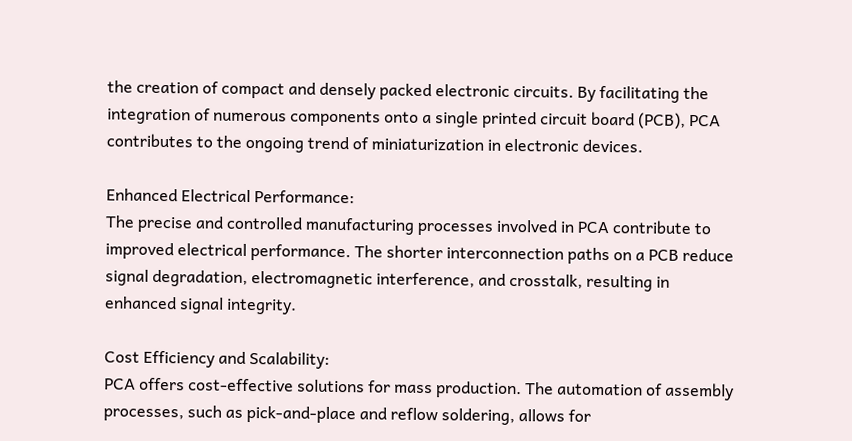the creation of compact and densely packed electronic circuits. By facilitating the integration of numerous components onto a single printed circuit board (PCB), PCA contributes to the ongoing trend of miniaturization in electronic devices.

Enhanced Electrical Performance:
The precise and controlled manufacturing processes involved in PCA contribute to improved electrical performance. The shorter interconnection paths on a PCB reduce signal degradation, electromagnetic interference, and crosstalk, resulting in enhanced signal integrity.

Cost Efficiency and Scalability:
PCA offers cost-effective solutions for mass production. The automation of assembly processes, such as pick-and-place and reflow soldering, allows for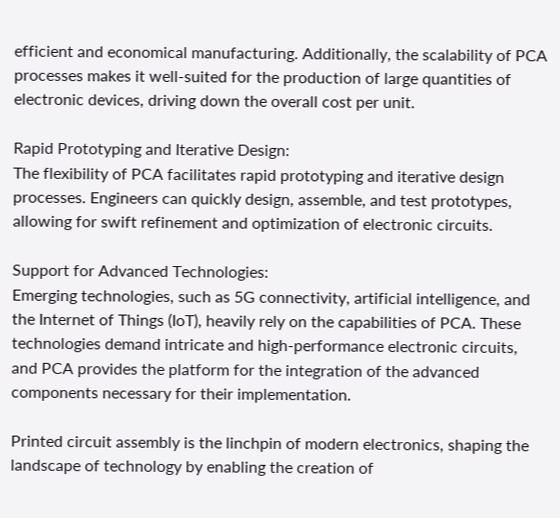efficient and economical manufacturing. Additionally, the scalability of PCA processes makes it well-suited for the production of large quantities of electronic devices, driving down the overall cost per unit.

Rapid Prototyping and Iterative Design:
The flexibility of PCA facilitates rapid prototyping and iterative design processes. Engineers can quickly design, assemble, and test prototypes, allowing for swift refinement and optimization of electronic circuits.

Support for Advanced Technologies:
Emerging technologies, such as 5G connectivity, artificial intelligence, and the Internet of Things (IoT), heavily rely on the capabilities of PCA. These technologies demand intricate and high-performance electronic circuits, and PCA provides the platform for the integration of the advanced components necessary for their implementation.

Printed circuit assembly is the linchpin of modern electronics, shaping the landscape of technology by enabling the creation of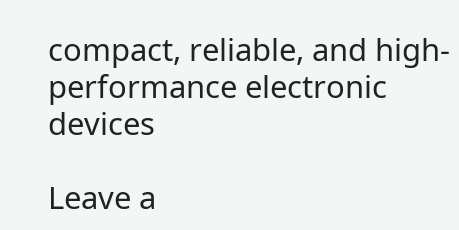compact, reliable, and high-performance electronic devices

Leave a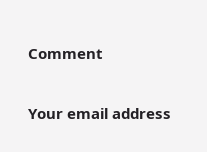Comment

Your email address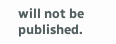will not be published.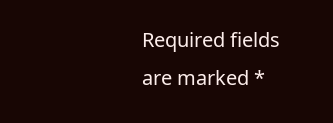Required fields are marked *